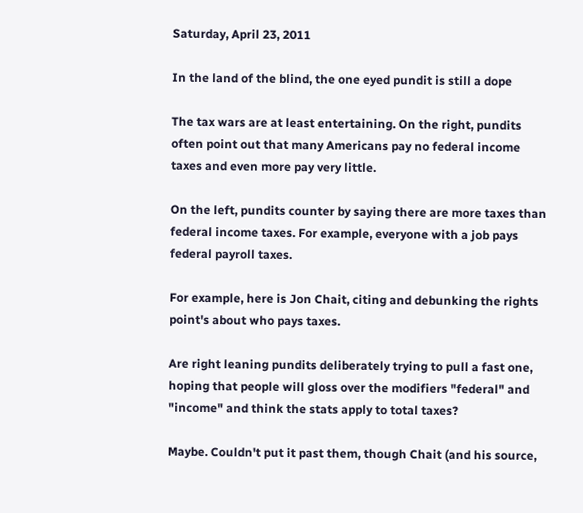Saturday, April 23, 2011

In the land of the blind, the one eyed pundit is still a dope

The tax wars are at least entertaining. On the right, pundits often point out that many Americans pay no federal income taxes and even more pay very little.

On the left, pundits counter by saying there are more taxes than federal income taxes. For example, everyone with a job pays federal payroll taxes.

For example, here is Jon Chait, citing and debunking the rights point's about who pays taxes.

Are right leaning pundits deliberately trying to pull a fast one, hoping that people will gloss over the modifiers "federal" and "income" and think the stats apply to total taxes?

Maybe. Couldn't put it past them, though Chait (and his source,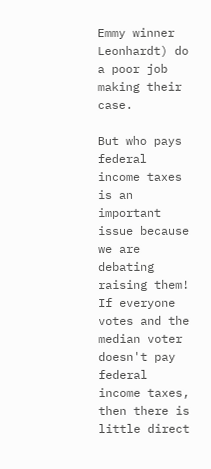Emmy winner Leonhardt) do a poor job making their case.

But who pays federal income taxes is an important issue because we are debating raising them! If everyone votes and the median voter doesn't pay federal income taxes, then there is little direct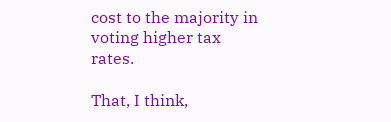cost to the majority in voting higher tax rates.

That, I think,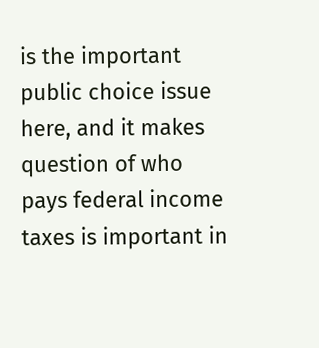is the important public choice issue here, and it makes question of who pays federal income taxes is important in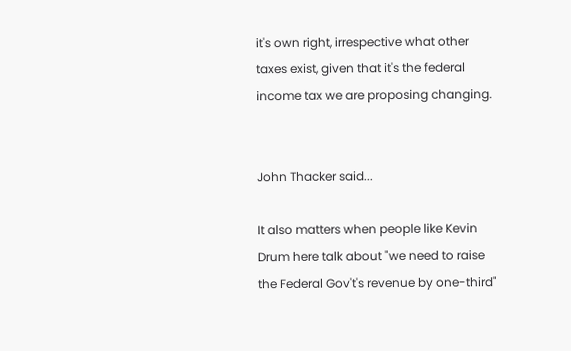it's own right, irrespective what other taxes exist, given that it's the federal income tax we are proposing changing.


John Thacker said...

It also matters when people like Kevin Drum here talk about "we need to raise the Federal Gov't's revenue by one-third"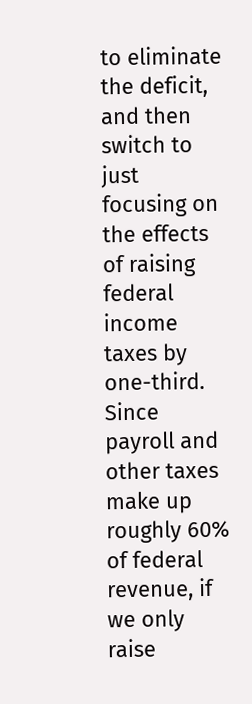to eliminate the deficit, and then switch to just focusing on the effects of raising federal income taxes by one-third. Since payroll and other taxes make up roughly 60% of federal revenue, if we only raise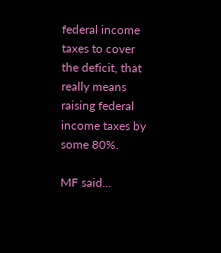federal income taxes to cover the deficit, that really means raising federal income taxes by some 80%.

MF said...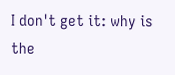I don't get it: why is the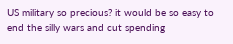US military so precious? it would be so easy to end the silly wars and cut spending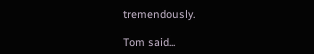tremendously.

Tom said...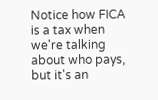Notice how FICA is a tax when we're talking about who pays, but it's an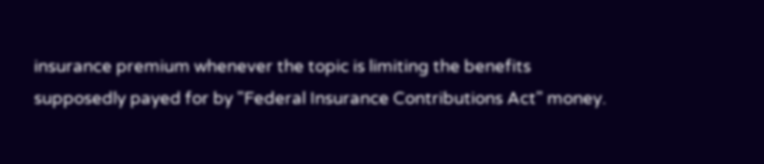insurance premium whenever the topic is limiting the benefits supposedly payed for by "Federal Insurance Contributions Act" money.